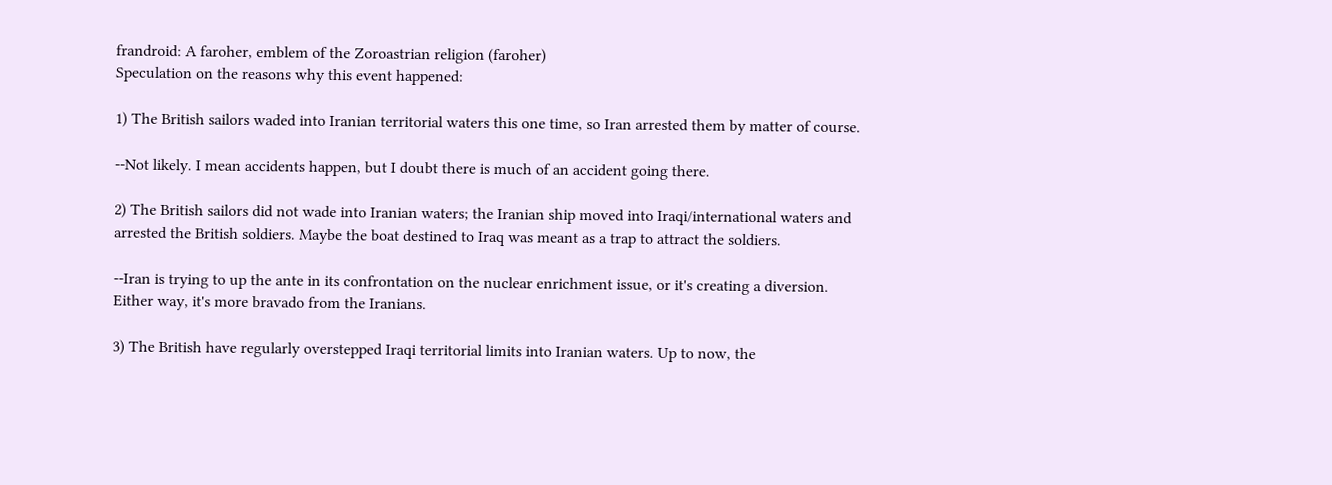frandroid: A faroher, emblem of the Zoroastrian religion (faroher)
Speculation on the reasons why this event happened:

1) The British sailors waded into Iranian territorial waters this one time, so Iran arrested them by matter of course.

--Not likely. I mean accidents happen, but I doubt there is much of an accident going there.

2) The British sailors did not wade into Iranian waters; the Iranian ship moved into Iraqi/international waters and arrested the British soldiers. Maybe the boat destined to Iraq was meant as a trap to attract the soldiers.

--Iran is trying to up the ante in its confrontation on the nuclear enrichment issue, or it's creating a diversion. Either way, it's more bravado from the Iranians.

3) The British have regularly overstepped Iraqi territorial limits into Iranian waters. Up to now, the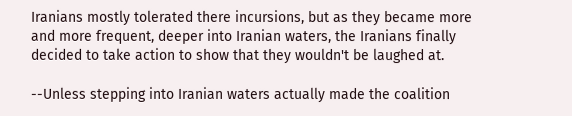Iranians mostly tolerated there incursions, but as they became more and more frequent, deeper into Iranian waters, the Iranians finally decided to take action to show that they wouldn't be laughed at.

--Unless stepping into Iranian waters actually made the coalition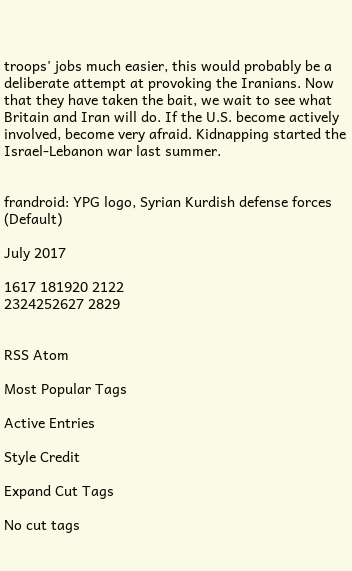troops' jobs much easier, this would probably be a deliberate attempt at provoking the Iranians. Now that they have taken the bait, we wait to see what Britain and Iran will do. If the U.S. become actively involved, become very afraid. Kidnapping started the Israel-Lebanon war last summer.


frandroid: YPG logo, Syrian Kurdish defense forces (Default)

July 2017

1617 181920 2122
2324252627 2829


RSS Atom

Most Popular Tags

Active Entries

Style Credit

Expand Cut Tags

No cut tags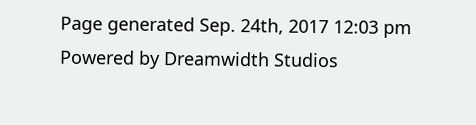Page generated Sep. 24th, 2017 12:03 pm
Powered by Dreamwidth Studios